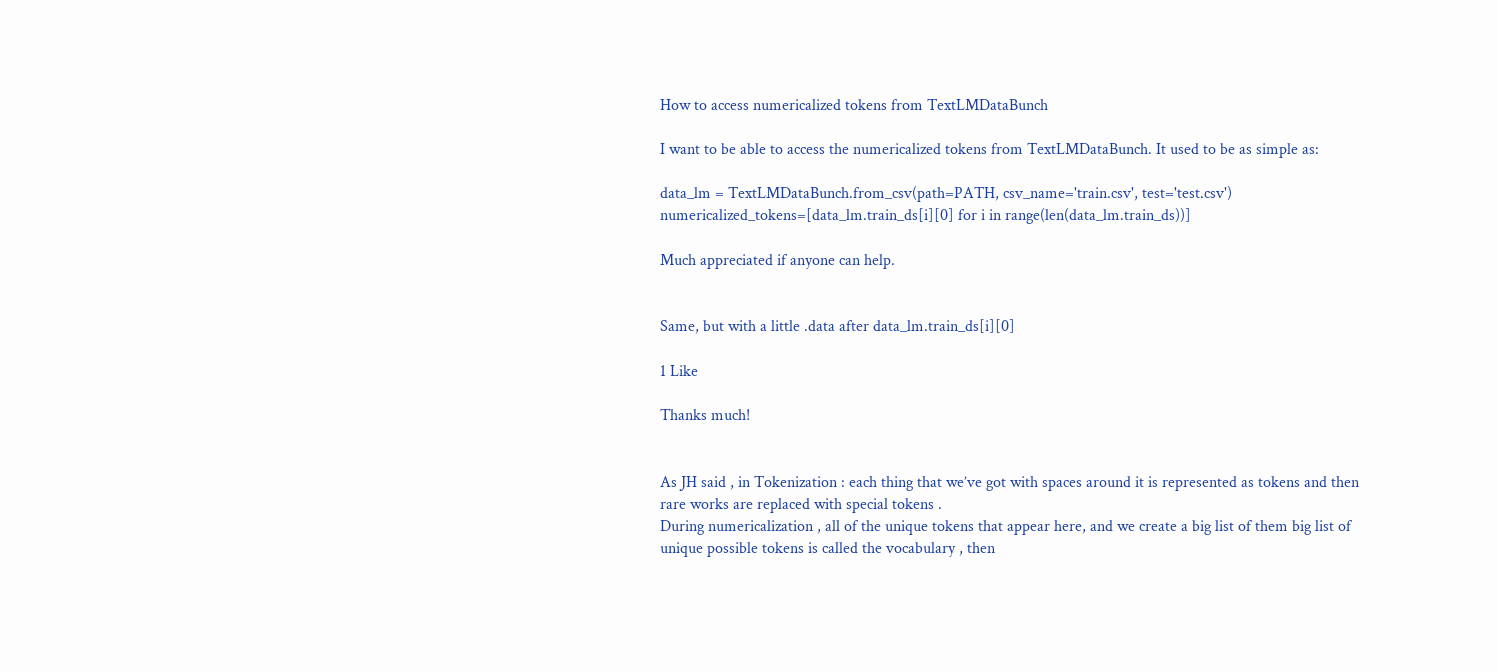How to access numericalized tokens from TextLMDataBunch

I want to be able to access the numericalized tokens from TextLMDataBunch. It used to be as simple as:

data_lm = TextLMDataBunch.from_csv(path=PATH, csv_name='train.csv', test='test.csv')
numericalized_tokens=[data_lm.train_ds[i][0] for i in range(len(data_lm.train_ds))]

Much appreciated if anyone can help.


Same, but with a little .data after data_lm.train_ds[i][0]

1 Like

Thanks much!


As JH said , in Tokenization : each thing that we’ve got with spaces around it is represented as tokens and then rare works are replaced with special tokens .
During numericalization , all of the unique tokens that appear here, and we create a big list of them big list of unique possible tokens is called the vocabulary , then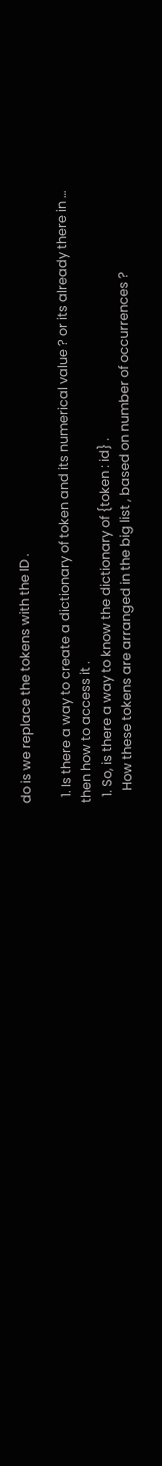do is we replace the tokens with the ID .

  1. Is there a way to create a dictionary of token and its numerical value ? or its already there in … then how to access it .
  1. So, is there a way to know the dictionary of {token : id} .
    How these tokens are arranged in the big list , based on number of occurrences ?